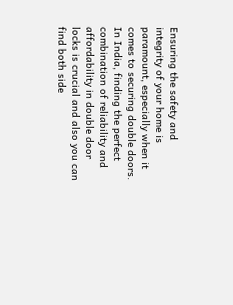Ensuring the safety and integrity of your home is paramount, especially when it comes to securing double doors. In India, finding the perfect combination of reliability and affordability in double door locks is crucial and also you can find both side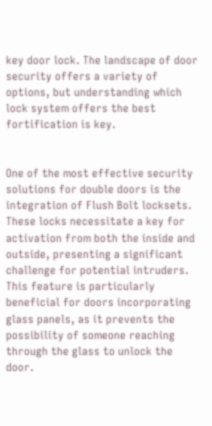key door lock. The landscape of door security offers a variety of options, but understanding which lock system offers the best fortification is key.


One of the most effective security solutions for double doors is the integration of Flush Bolt locksets. These locks necessitate a key for activation from both the inside and outside, presenting a significant challenge for potential intruders. This feature is particularly beneficial for doors incorporating glass panels, as it prevents the possibility of someone reaching through the glass to unlock the door.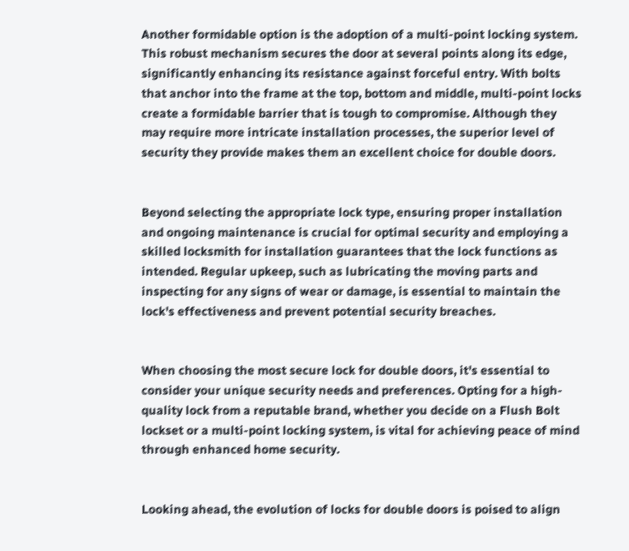Another formidable option is the adoption of a multi-point locking system. This robust mechanism secures the door at several points along its edge, significantly enhancing its resistance against forceful entry. With bolts that anchor into the frame at the top, bottom and middle, multi-point locks create a formidable barrier that is tough to compromise. Although they may require more intricate installation processes, the superior level of security they provide makes them an excellent choice for double doors.


Beyond selecting the appropriate lock type, ensuring proper installation and ongoing maintenance is crucial for optimal security and employing a skilled locksmith for installation guarantees that the lock functions as intended. Regular upkeep, such as lubricating the moving parts and inspecting for any signs of wear or damage, is essential to maintain the lock's effectiveness and prevent potential security breaches.


When choosing the most secure lock for double doors, it's essential to consider your unique security needs and preferences. Opting for a high-quality lock from a reputable brand, whether you decide on a Flush Bolt lockset or a multi-point locking system, is vital for achieving peace of mind through enhanced home security.


Looking ahead, the evolution of locks for double doors is poised to align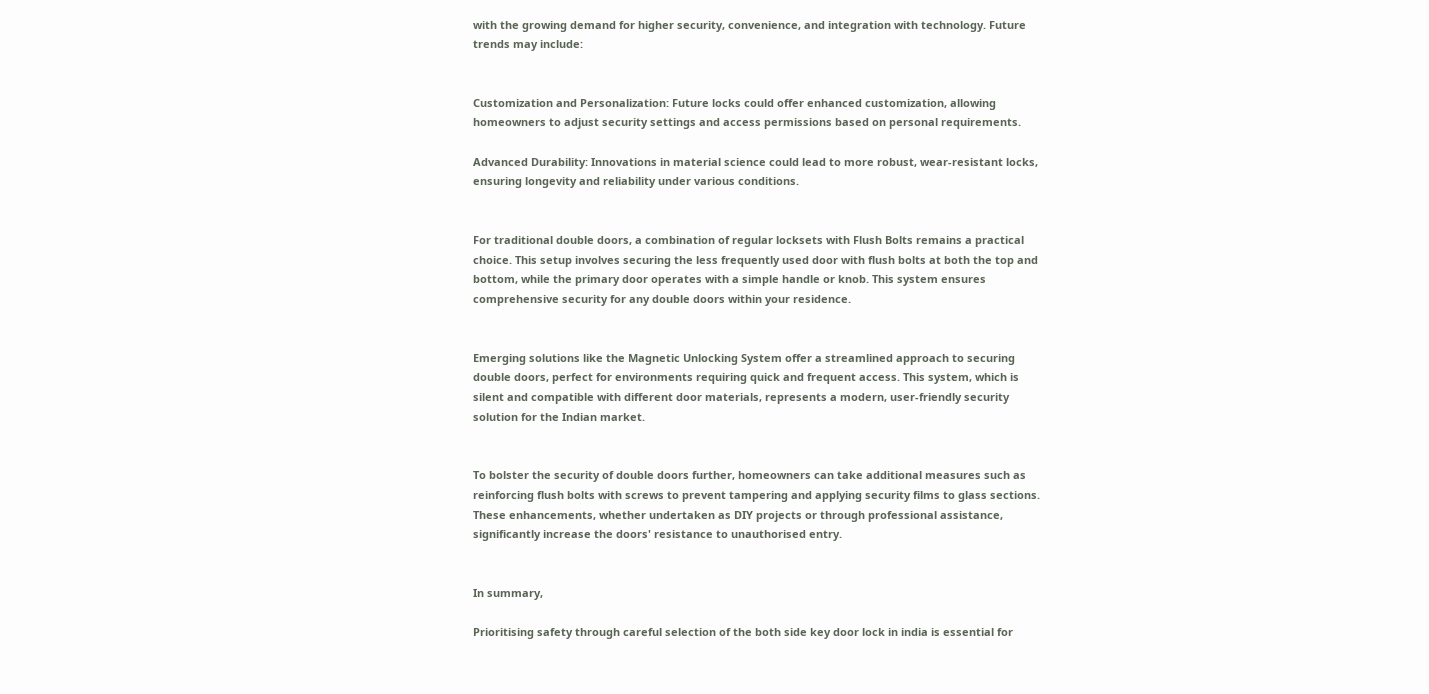with the growing demand for higher security, convenience, and integration with technology. Future trends may include:


Customization and Personalization: Future locks could offer enhanced customization, allowing homeowners to adjust security settings and access permissions based on personal requirements.

Advanced Durability: Innovations in material science could lead to more robust, wear-resistant locks, ensuring longevity and reliability under various conditions.


For traditional double doors, a combination of regular locksets with Flush Bolts remains a practical choice. This setup involves securing the less frequently used door with flush bolts at both the top and bottom, while the primary door operates with a simple handle or knob. This system ensures comprehensive security for any double doors within your residence.


Emerging solutions like the Magnetic Unlocking System offer a streamlined approach to securing double doors, perfect for environments requiring quick and frequent access. This system, which is silent and compatible with different door materials, represents a modern, user-friendly security solution for the Indian market.


To bolster the security of double doors further, homeowners can take additional measures such as reinforcing flush bolts with screws to prevent tampering and applying security films to glass sections. These enhancements, whether undertaken as DIY projects or through professional assistance, significantly increase the doors' resistance to unauthorised entry.


In summary,

Prioritising safety through careful selection of the both side key door lock in india is essential for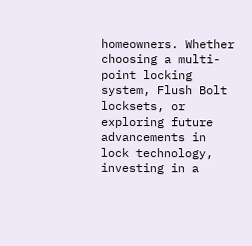homeowners. Whether choosing a multi-point locking system, Flush Bolt locksets, or exploring future advancements in lock technology, investing in a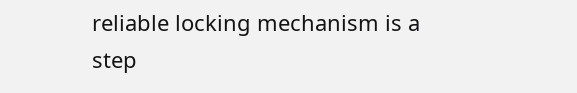reliable locking mechanism is a step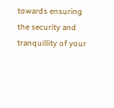towards ensuring the security and tranquillity of your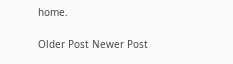home.

Older Post Newer Post